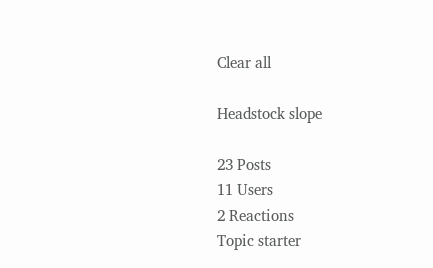Clear all

Headstock slope

23 Posts
11 Users
2 Reactions
Topic starter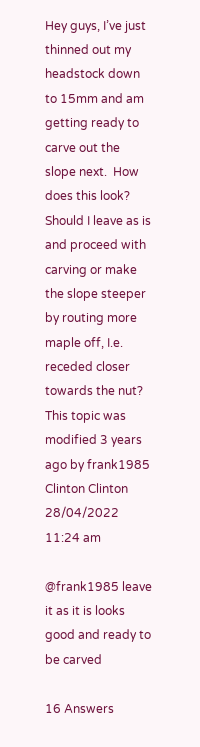Hey guys, I’ve just thinned out my headstock down to 15mm and am getting ready to carve out the slope next.  How does this look? Should I leave as is and proceed with carving or make the slope steeper by routing more maple off, I.e. receded closer towards the nut?
This topic was modified 3 years ago by frank1985
Clinton Clinton 28/04/2022 11:24 am

@frank1985 leave it as it is looks good and ready to be carved

16 Answers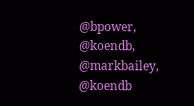@bpower, @koendb, @markbailey, @koendb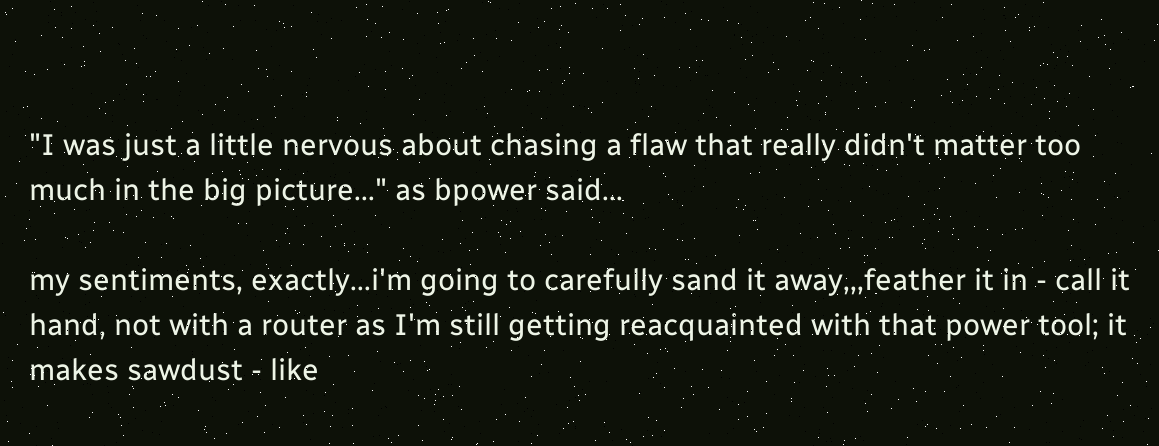"I was just a little nervous about chasing a flaw that really didn't matter too much in the big picture..." as bpower said...

my sentiments, exactly...i'm going to carefully sand it away,,,feather it in - call it hand, not with a router as I'm still getting reacquainted with that power tool; it makes sawdust - like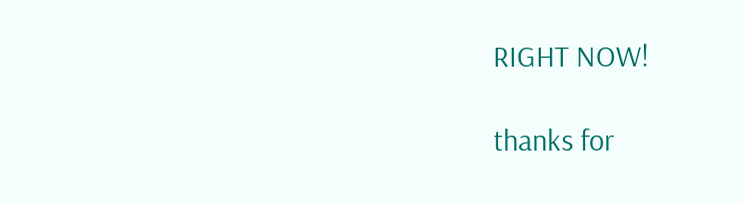RIGHT NOW!

thanks for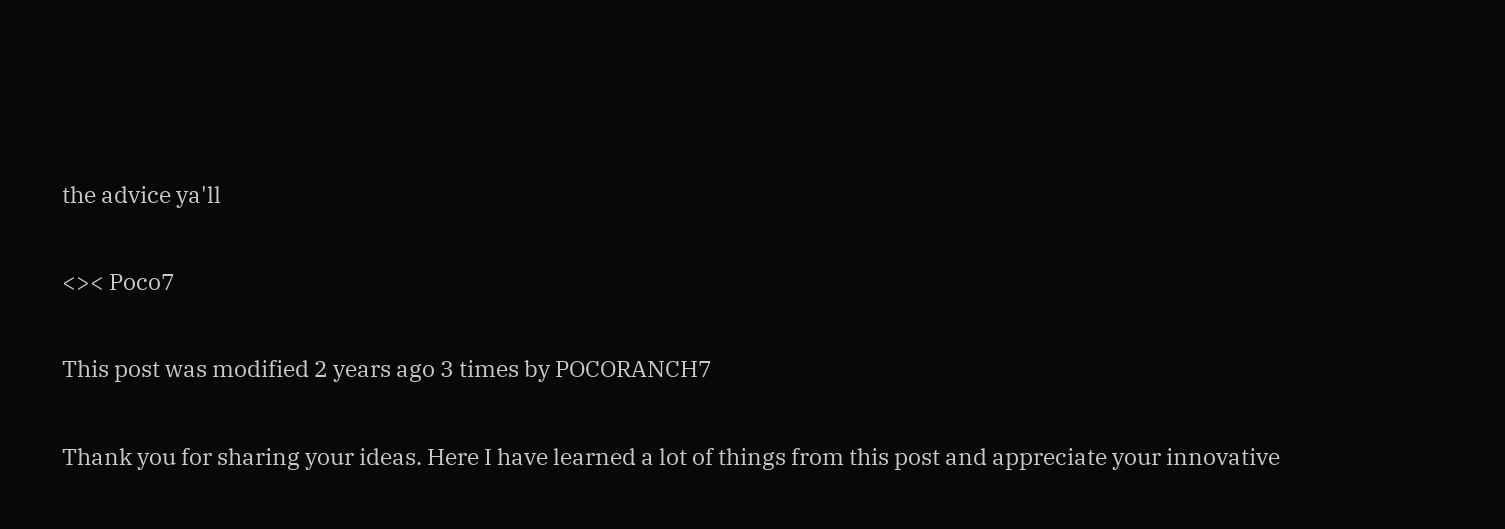the advice ya'll

<>< Poco7

This post was modified 2 years ago 3 times by POCORANCH7

Thank you for sharing your ideas. Here I have learned a lot of things from this post and appreciate your innovative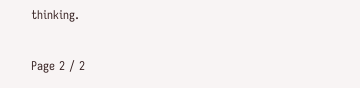thinking.

Page 2 / 2